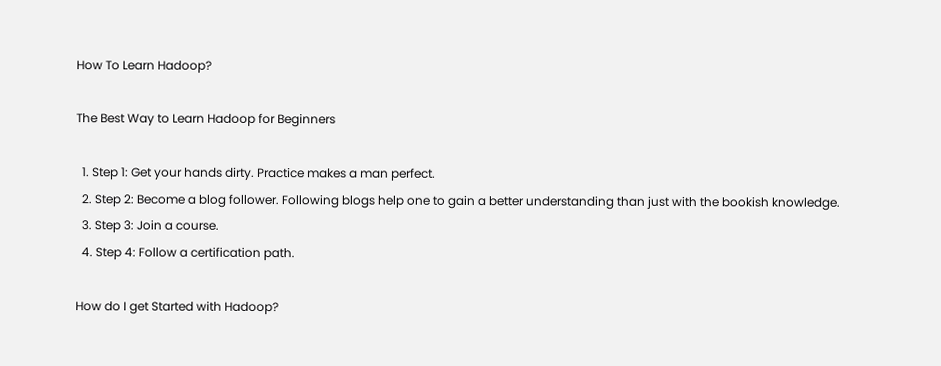How To Learn Hadoop?

The Best Way to Learn Hadoop for Beginners

  1. Step 1: Get your hands dirty. Practice makes a man perfect.
  2. Step 2: Become a blog follower. Following blogs help one to gain a better understanding than just with the bookish knowledge.
  3. Step 3: Join a course.
  4. Step 4: Follow a certification path.

How do I get Started with Hadoop?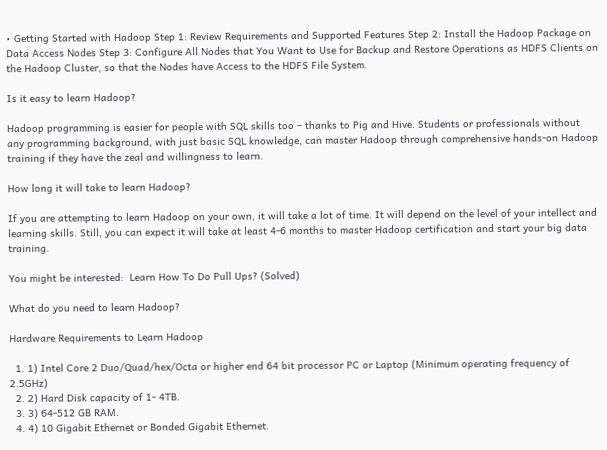• Getting Started with Hadoop Step 1: Review Requirements and Supported Features Step 2: Install the Hadoop Package on Data Access Nodes Step 3: Configure All Nodes that You Want to Use for Backup and Restore Operations as HDFS Clients on the Hadoop Cluster, so that the Nodes have Access to the HDFS File System.

Is it easy to learn Hadoop?

Hadoop programming is easier for people with SQL skills too – thanks to Pig and Hive. Students or professionals without any programming background, with just basic SQL knowledge, can master Hadoop through comprehensive hands-on Hadoop training if they have the zeal and willingness to learn.

How long it will take to learn Hadoop?

If you are attempting to learn Hadoop on your own, it will take a lot of time. It will depend on the level of your intellect and learning skills. Still, you can expect it will take at least 4-6 months to master Hadoop certification and start your big data training.

You might be interested:  Learn How To Do Pull Ups? (Solved)

What do you need to learn Hadoop?

Hardware Requirements to Learn Hadoop

  1. 1) Intel Core 2 Duo/Quad/hex/Octa or higher end 64 bit processor PC or Laptop (Minimum operating frequency of 2.5GHz)
  2. 2) Hard Disk capacity of 1- 4TB.
  3. 3) 64-512 GB RAM.
  4. 4) 10 Gigabit Ethernet or Bonded Gigabit Ethernet.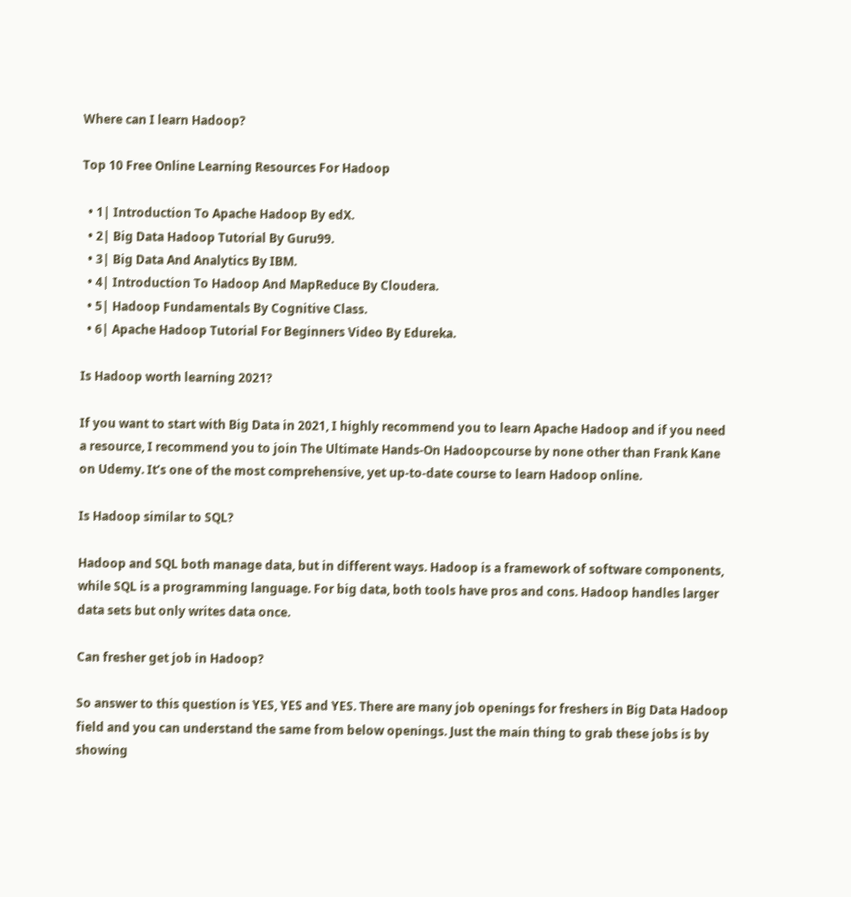Where can I learn Hadoop?

Top 10 Free Online Learning Resources For Hadoop

  • 1| Introduction To Apache Hadoop By edX.
  • 2| Big Data Hadoop Tutorial By Guru99.
  • 3| Big Data And Analytics By IBM.
  • 4| Introduction To Hadoop And MapReduce By Cloudera.
  • 5| Hadoop Fundamentals By Cognitive Class.
  • 6| Apache Hadoop Tutorial For Beginners Video By Edureka.

Is Hadoop worth learning 2021?

If you want to start with Big Data in 2021, I highly recommend you to learn Apache Hadoop and if you need a resource, I recommend you to join The Ultimate Hands-On Hadoopcourse by none other than Frank Kane on Udemy. It’s one of the most comprehensive, yet up-to-date course to learn Hadoop online.

Is Hadoop similar to SQL?

Hadoop and SQL both manage data, but in different ways. Hadoop is a framework of software components, while SQL is a programming language. For big data, both tools have pros and cons. Hadoop handles larger data sets but only writes data once.

Can fresher get job in Hadoop?

So answer to this question is YES, YES and YES. There are many job openings for freshers in Big Data Hadoop field and you can understand the same from below openings. Just the main thing to grab these jobs is by showing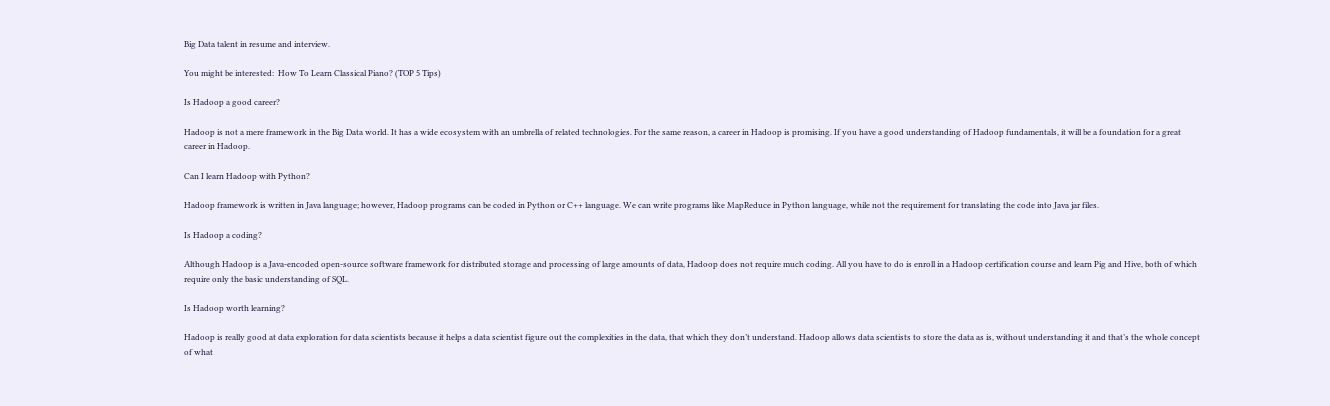Big Data talent in resume and interview.

You might be interested:  How To Learn Classical Piano? (TOP 5 Tips)

Is Hadoop a good career?

Hadoop is not a mere framework in the Big Data world. It has a wide ecosystem with an umbrella of related technologies. For the same reason, a career in Hadoop is promising. If you have a good understanding of Hadoop fundamentals, it will be a foundation for a great career in Hadoop.

Can I learn Hadoop with Python?

Hadoop framework is written in Java language; however, Hadoop programs can be coded in Python or C++ language. We can write programs like MapReduce in Python language, while not the requirement for translating the code into Java jar files.

Is Hadoop a coding?

Although Hadoop is a Java-encoded open-source software framework for distributed storage and processing of large amounts of data, Hadoop does not require much coding. All you have to do is enroll in a Hadoop certification course and learn Pig and Hive, both of which require only the basic understanding of SQL.

Is Hadoop worth learning?

Hadoop is really good at data exploration for data scientists because it helps a data scientist figure out the complexities in the data, that which they don’t understand. Hadoop allows data scientists to store the data as is, without understanding it and that’s the whole concept of what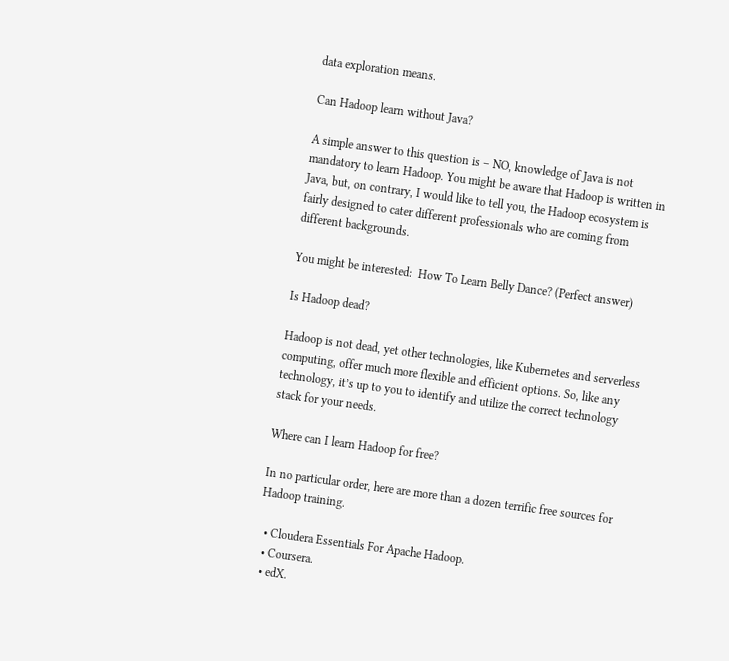data exploration means.

Can Hadoop learn without Java?

A simple answer to this question is – NO, knowledge of Java is not mandatory to learn Hadoop. You might be aware that Hadoop is written in Java, but, on contrary, I would like to tell you, the Hadoop ecosystem is fairly designed to cater different professionals who are coming from different backgrounds.

You might be interested:  How To Learn Belly Dance? (Perfect answer)

Is Hadoop dead?

Hadoop is not dead, yet other technologies, like Kubernetes and serverless computing, offer much more flexible and efficient options. So, like any technology, it’s up to you to identify and utilize the correct technology stack for your needs.

Where can I learn Hadoop for free?

In no particular order, here are more than a dozen terrific free sources for Hadoop training.

  • Cloudera Essentials For Apache Hadoop.
  • Coursera.
  • edX.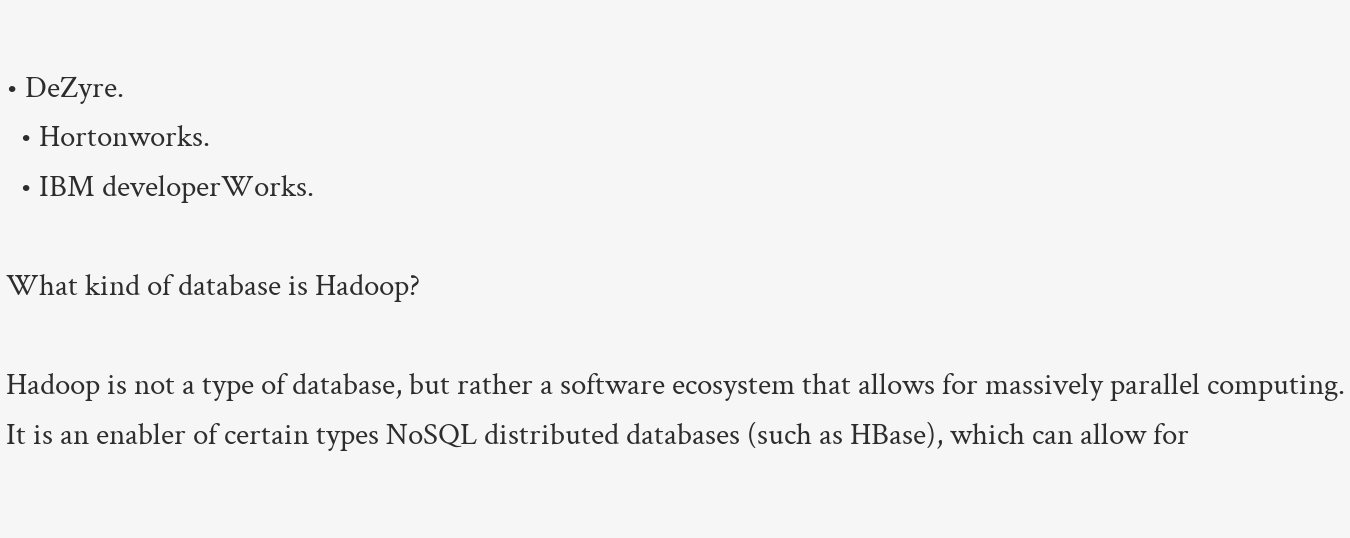• DeZyre.
  • Hortonworks.
  • IBM developerWorks.

What kind of database is Hadoop?

Hadoop is not a type of database, but rather a software ecosystem that allows for massively parallel computing. It is an enabler of certain types NoSQL distributed databases (such as HBase), which can allow for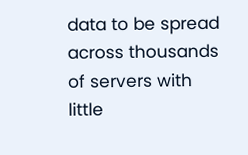data to be spread across thousands of servers with little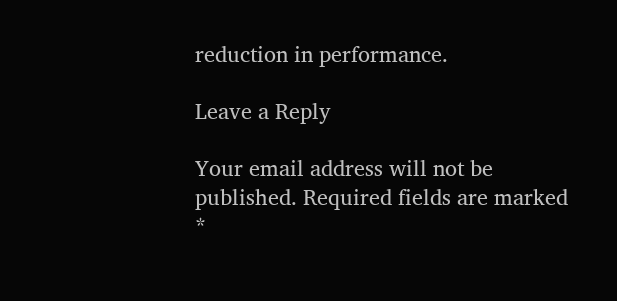reduction in performance.

Leave a Reply

Your email address will not be published. Required fields are marked *